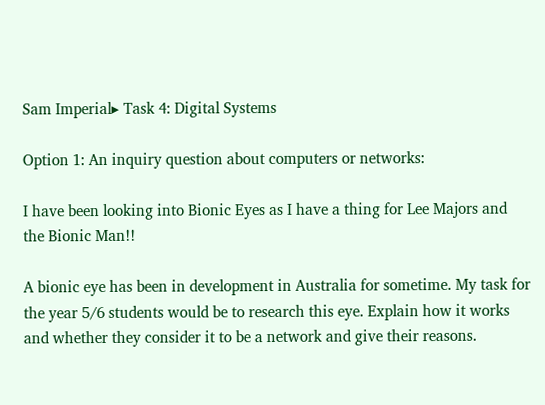Sam Imperial▸ Task 4: Digital Systems

Option 1: An inquiry question about computers or networks:

I have been looking into Bionic Eyes as I have a thing for Lee Majors and the Bionic Man!!

A bionic eye has been in development in Australia for sometime. My task for the year 5/6 students would be to research this eye. Explain how it works and whether they consider it to be a network and give their reasons.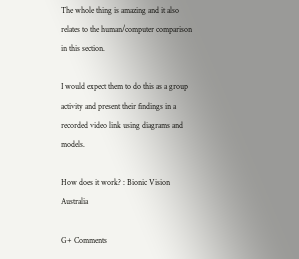The whole thing is amazing and it also relates to the human/computer comparison in this section.

I would expect them to do this as a group activity and present their findings in a recorded video link using diagrams and models.

How does it work? : Bionic Vision Australia

G+ Comments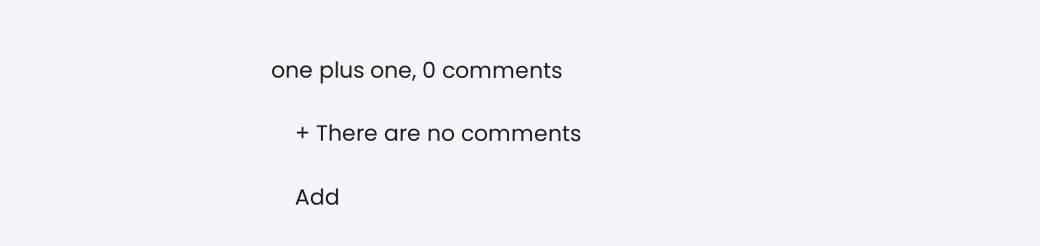one plus one, 0 comments

    + There are no comments

    Add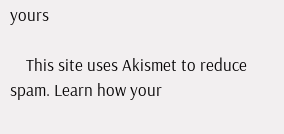yours

    This site uses Akismet to reduce spam. Learn how your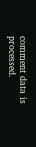comment data is processed.